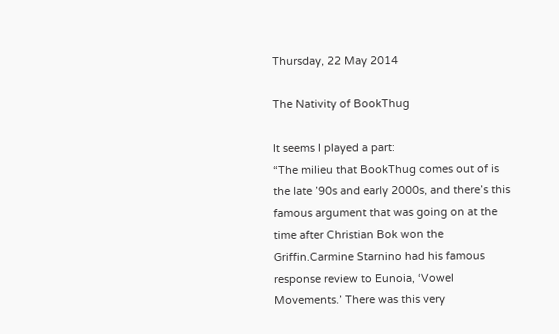Thursday, 22 May 2014

The Nativity of BookThug

It seems I played a part:
“The milieu that BookThug comes out of is the late ’90s and early 2000s, and there’s this famous argument that was going on at the time after Christian Bok won the Griffin.Carmine Starnino had his famous response review to Eunoia, ‘Vowel Movements.’ There was this very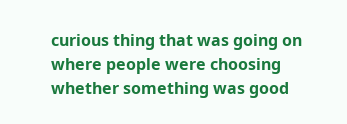curious thing that was going on where people were choosing whether something was good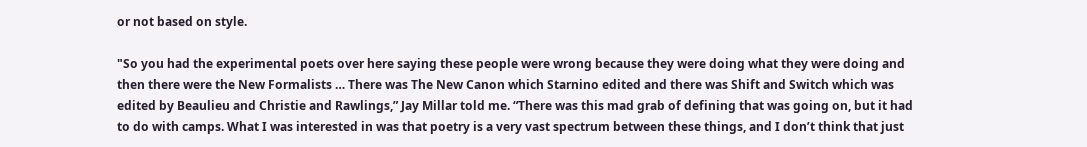or not based on style.

"So you had the experimental poets over here saying these people were wrong because they were doing what they were doing and then there were the New Formalists … There was The New Canon which Starnino edited and there was Shift and Switch which was edited by Beaulieu and Christie and Rawlings,” Jay Millar told me. “There was this mad grab of defining that was going on, but it had to do with camps. What I was interested in was that poetry is a very vast spectrum between these things, and I don’t think that just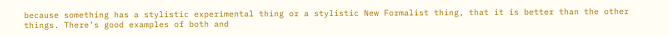because something has a stylistic experimental thing or a stylistic New Formalist thing, that it is better than the other things. There’s good examples of both and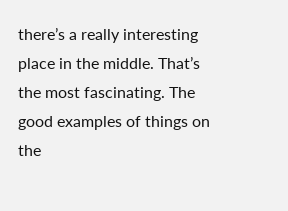there’s a really interesting place in the middle. That’s the most fascinating. The good examples of things on the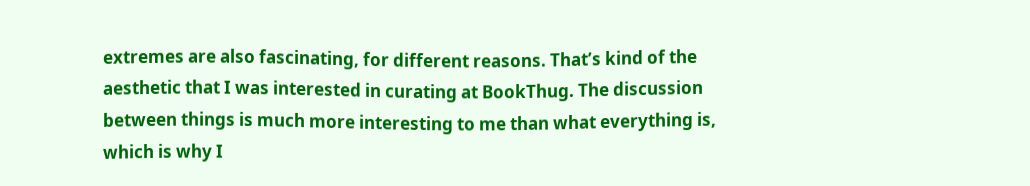extremes are also fascinating, for different reasons. That’s kind of the aesthetic that I was interested in curating at BookThug. The discussion between things is much more interesting to me than what everything is, which is why I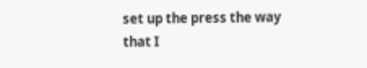set up the press the way that I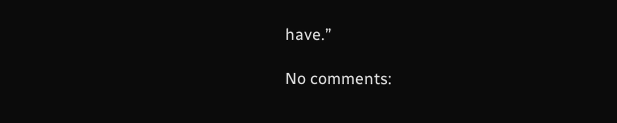have.”

No comments: